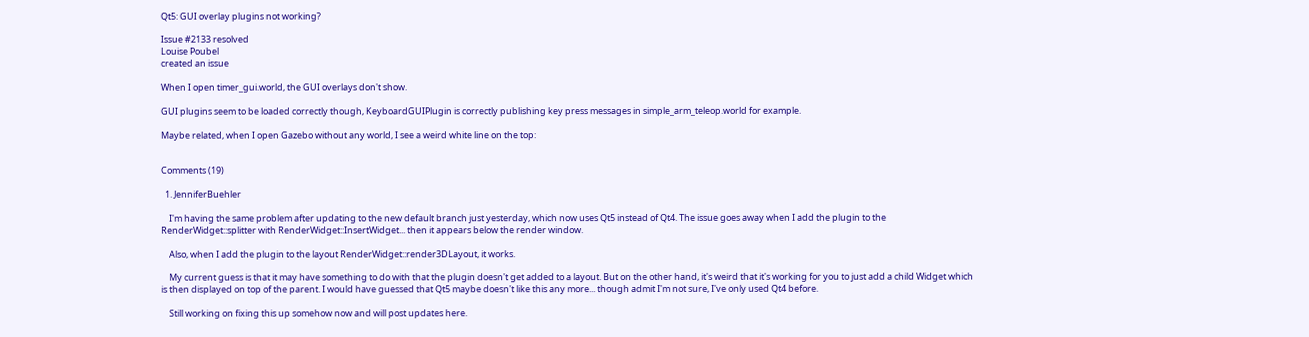Qt5: GUI overlay plugins not working?

Issue #2133 resolved
Louise Poubel
created an issue

When I open timer_gui.world, the GUI overlays don't show.

GUI plugins seem to be loaded correctly though, KeyboardGUIPlugin is correctly publishing key press messages in simple_arm_teleop.world for example.

Maybe related, when I open Gazebo without any world, I see a weird white line on the top:


Comments (19)

  1. JenniferBuehler

    I'm having the same problem after updating to the new default branch just yesterday, which now uses Qt5 instead of Qt4. The issue goes away when I add the plugin to the RenderWidget::splitter with RenderWidget::InsertWidget... then it appears below the render window.

    Also, when I add the plugin to the layout RenderWidget::render3DLayout, it works.

    My current guess is that it may have something to do with that the plugin doesn't get added to a layout. But on the other hand, it's weird that it's working for you to just add a child Widget which is then displayed on top of the parent. I would have guessed that Qt5 maybe doesn't like this any more... though admit I'm not sure, I've only used Qt4 before.

    Still working on fixing this up somehow now and will post updates here.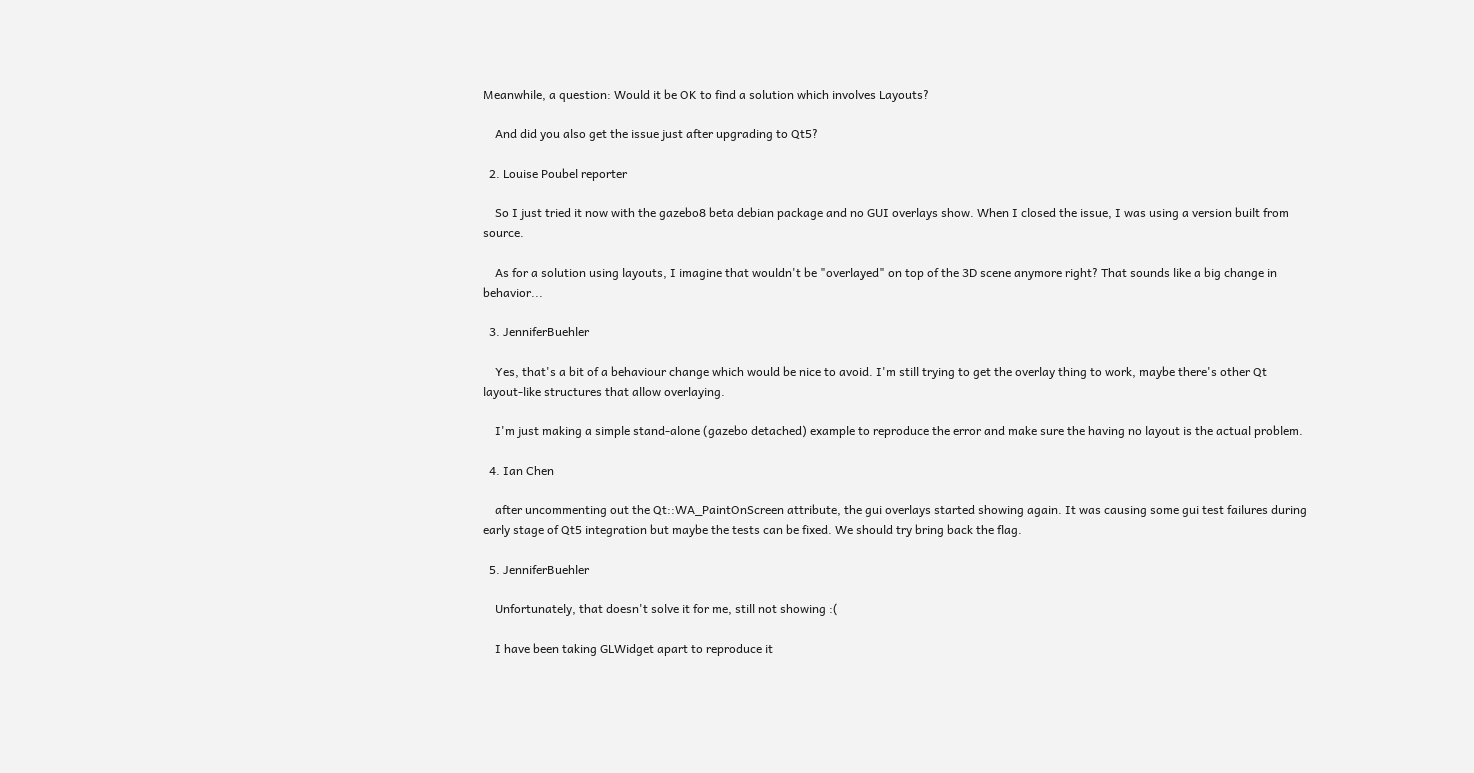Meanwhile, a question: Would it be OK to find a solution which involves Layouts?

    And did you also get the issue just after upgrading to Qt5?

  2. Louise Poubel reporter

    So I just tried it now with the gazebo8 beta debian package and no GUI overlays show. When I closed the issue, I was using a version built from source.

    As for a solution using layouts, I imagine that wouldn't be "overlayed" on top of the 3D scene anymore right? That sounds like a big change in behavior...

  3. JenniferBuehler

    Yes, that's a bit of a behaviour change which would be nice to avoid. I'm still trying to get the overlay thing to work, maybe there's other Qt layout-like structures that allow overlaying.

    I'm just making a simple stand-alone (gazebo detached) example to reproduce the error and make sure the having no layout is the actual problem.

  4. Ian Chen

    after uncommenting out the Qt::WA_PaintOnScreen attribute, the gui overlays started showing again. It was causing some gui test failures during early stage of Qt5 integration but maybe the tests can be fixed. We should try bring back the flag.

  5. JenniferBuehler

    Unfortunately, that doesn't solve it for me, still not showing :(

    I have been taking GLWidget apart to reproduce it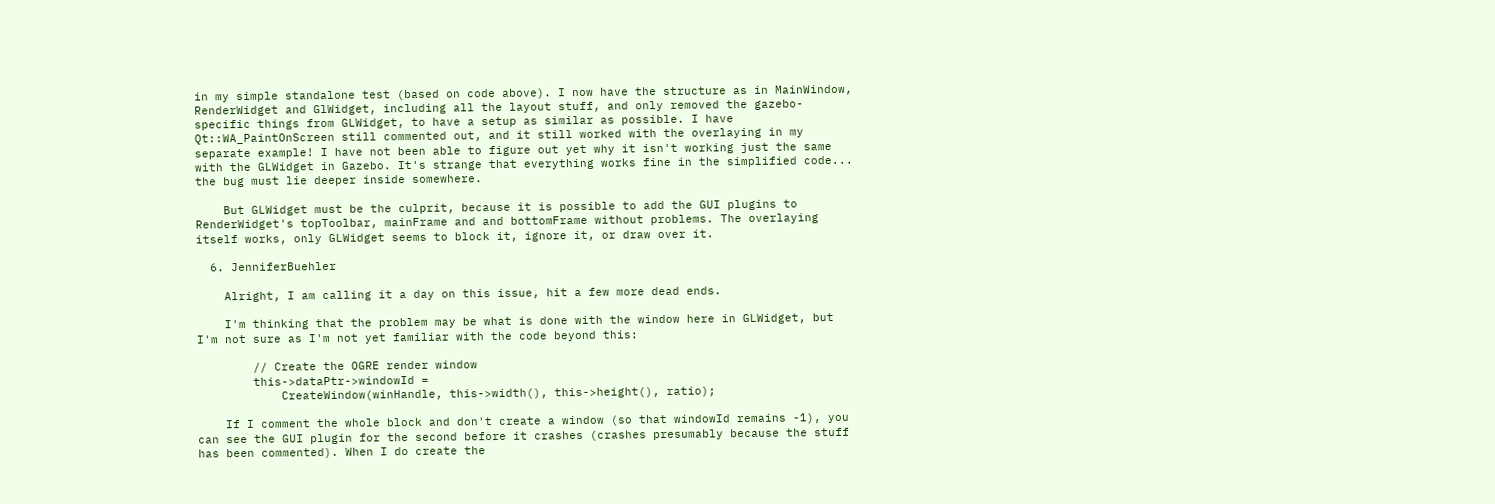in my simple standalone test (based on code above). I now have the structure as in MainWindow, RenderWidget and GlWidget, including all the layout stuff, and only removed the gazebo-specific things from GLWidget, to have a setup as similar as possible. I have Qt::WA_PaintOnScreen still commented out, and it still worked with the overlaying in my separate example! I have not been able to figure out yet why it isn't working just the same with the GLWidget in Gazebo. It's strange that everything works fine in the simplified code... the bug must lie deeper inside somewhere.

    But GLWidget must be the culprit, because it is possible to add the GUI plugins to RenderWidget's topToolbar, mainFrame and and bottomFrame without problems. The overlaying itself works, only GLWidget seems to block it, ignore it, or draw over it.

  6. JenniferBuehler

    Alright, I am calling it a day on this issue, hit a few more dead ends.

    I'm thinking that the problem may be what is done with the window here in GLWidget, but I'm not sure as I'm not yet familiar with the code beyond this:

        // Create the OGRE render window
        this->dataPtr->windowId =
            CreateWindow(winHandle, this->width(), this->height(), ratio);

    If I comment the whole block and don't create a window (so that windowId remains -1), you can see the GUI plugin for the second before it crashes (crashes presumably because the stuff has been commented). When I do create the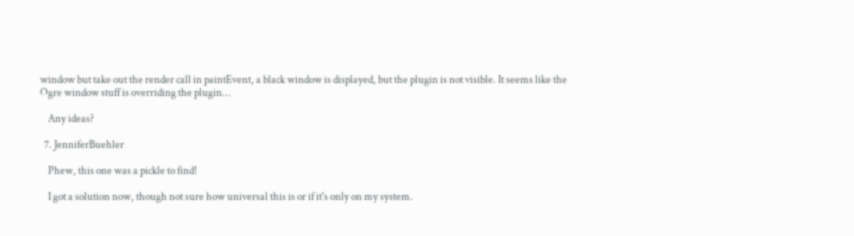window but take out the render call in paintEvent, a black window is displayed, but the plugin is not visible. It seems like the Ogre window stuff is overriding the plugin...

    Any ideas?

  7. JenniferBuehler

    Phew, this one was a pickle to find!

    I got a solution now, though not sure how universal this is or if it's only on my system.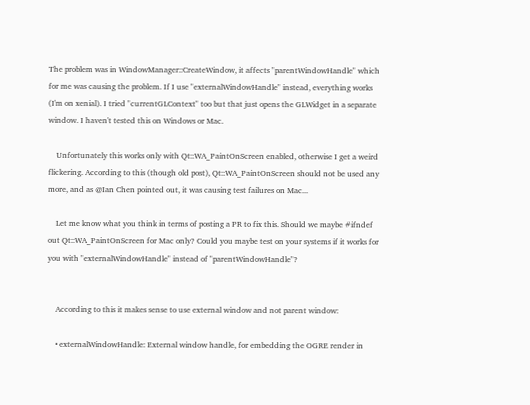The problem was in WindowManager::CreateWindow, it affects "parentWindowHandle" which for me was causing the problem. If I use "externalWindowHandle" instead, everything works (I'm on xenial). I tried "currentGLContext" too but that just opens the GLWidget in a separate window. I haven't tested this on Windows or Mac.

    Unfortunately this works only with Qt::WA_PaintOnScreen enabled, otherwise I get a weird flickering. According to this (though old post), Qt::WA_PaintOnScreen should not be used any more, and as @Ian Chen pointed out, it was causing test failures on Mac...

    Let me know what you think in terms of posting a PR to fix this. Should we maybe #ifndef out Qt::WA_PaintOnScreen for Mac only? Could you maybe test on your systems if it works for you with "externalWindowHandle" instead of "parentWindowHandle"?


    According to this it makes sense to use external window and not parent window:

    • externalWindowHandle: External window handle, for embedding the OGRE render in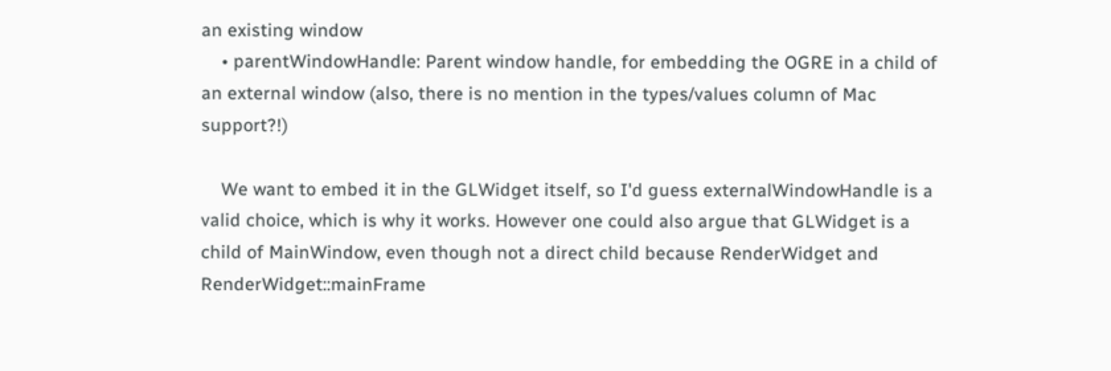an existing window
    • parentWindowHandle: Parent window handle, for embedding the OGRE in a child of an external window (also, there is no mention in the types/values column of Mac support?!)

    We want to embed it in the GLWidget itself, so I'd guess externalWindowHandle is a valid choice, which is why it works. However one could also argue that GLWidget is a child of MainWindow, even though not a direct child because RenderWidget and RenderWidget::mainFrame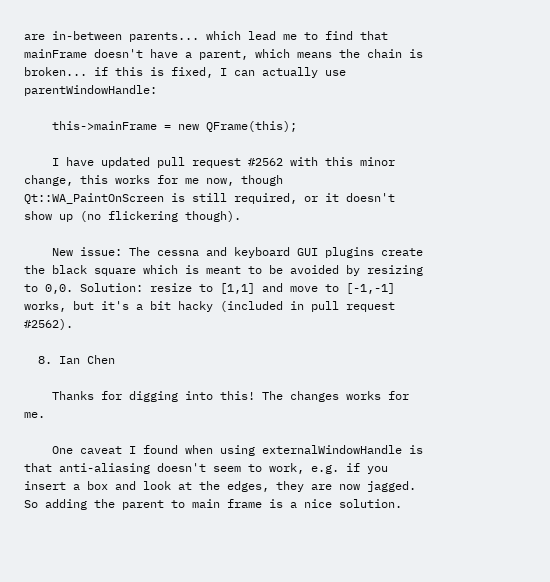are in-between parents... which lead me to find that mainFrame doesn't have a parent, which means the chain is broken... if this is fixed, I can actually use parentWindowHandle:

    this->mainFrame = new QFrame(this);

    I have updated pull request #2562 with this minor change, this works for me now, though Qt::WA_PaintOnScreen is still required, or it doesn't show up (no flickering though).

    New issue: The cessna and keyboard GUI plugins create the black square which is meant to be avoided by resizing to 0,0. Solution: resize to [1,1] and move to [-1,-1] works, but it's a bit hacky (included in pull request #2562).

  8. Ian Chen

    Thanks for digging into this! The changes works for me.

    One caveat I found when using externalWindowHandle is that anti-aliasing doesn't seem to work, e.g. if you insert a box and look at the edges, they are now jagged. So adding the parent to main frame is a nice solution.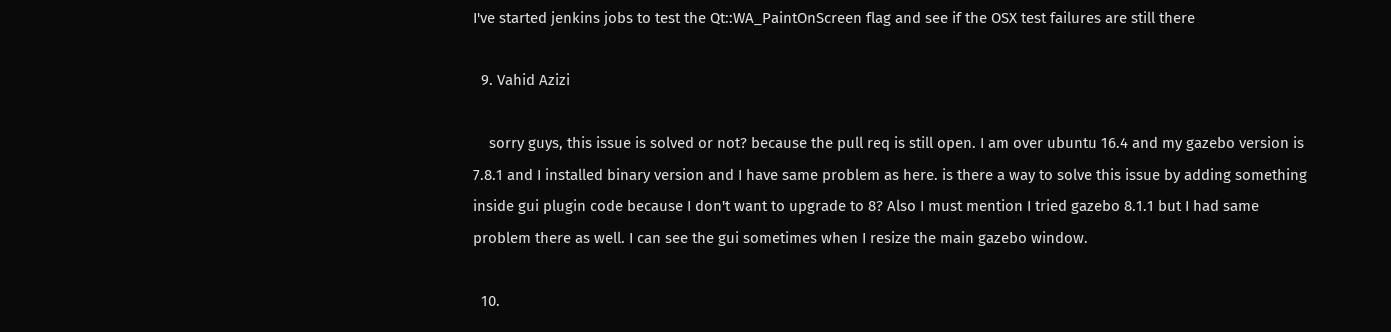I've started jenkins jobs to test the Qt::WA_PaintOnScreen flag and see if the OSX test failures are still there

  9. Vahid Azizi

    sorry guys, this issue is solved or not? because the pull req is still open. I am over ubuntu 16.4 and my gazebo version is 7.8.1 and I installed binary version and I have same problem as here. is there a way to solve this issue by adding something inside gui plugin code because I don't want to upgrade to 8? Also I must mention I tried gazebo 8.1.1 but I had same problem there as well. I can see the gui sometimes when I resize the main gazebo window.

  10.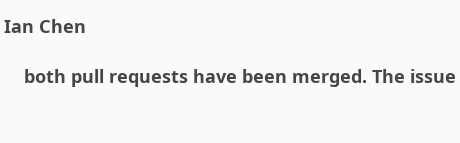Ian Chen

    both pull requests have been merged. The issue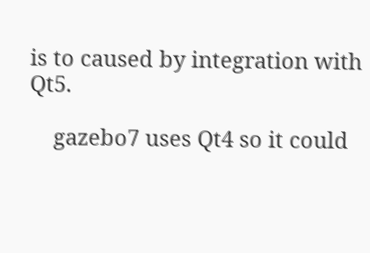is to caused by integration with Qt5.

    gazebo7 uses Qt4 so it could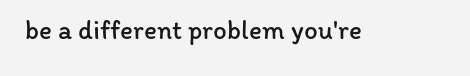be a different problem you're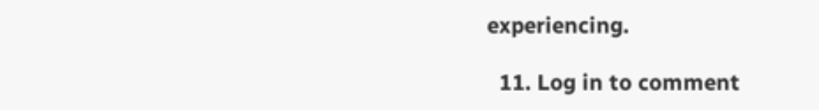experiencing.

  11. Log in to comment